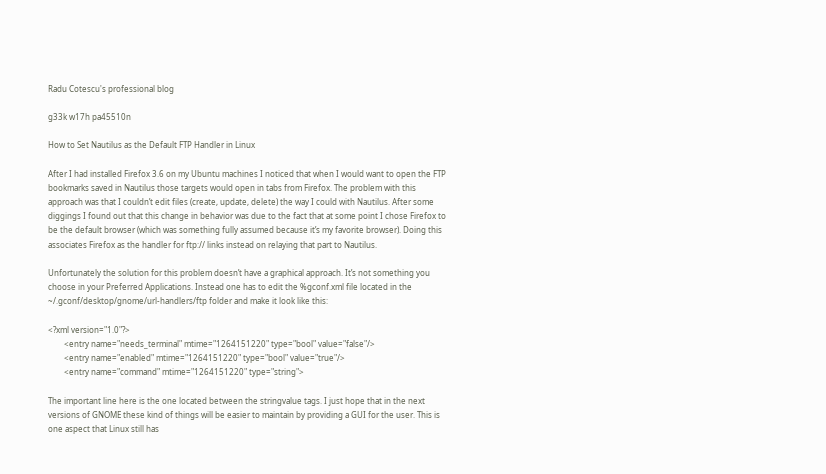Radu Cotescu's professional blog

g33k w17h pa45510n

How to Set Nautilus as the Default FTP Handler in Linux

After I had installed Firefox 3.6 on my Ubuntu machines I noticed that when I would want to open the FTP bookmarks saved in Nautilus those targets would open in tabs from Firefox. The problem with this approach was that I couldn’t edit files (create, update, delete) the way I could with Nautilus. After some diggings I found out that this change in behavior was due to the fact that at some point I chose Firefox to be the default browser (which was something fully assumed because it’s my favorite browser). Doing this associates Firefox as the handler for ftp:// links instead on relaying that part to Nautilus.

Unfortunately the solution for this problem doesn’t have a graphical approach. It’s not something you choose in your Preferred Applications. Instead one has to edit the %gconf.xml file located in the ~/.gconf/desktop/gnome/url-handlers/ftp folder and make it look like this:

<?xml version="1.0"?>
        <entry name="needs_terminal" mtime="1264151220" type="bool" value="false"/>
        <entry name="enabled" mtime="1264151220" type="bool" value="true"/>
        <entry name="command" mtime="1264151220" type="string">

The important line here is the one located between the stringvalue tags. I just hope that in the next versions of GNOME these kind of things will be easier to maintain by providing a GUI for the user. This is one aspect that Linux still has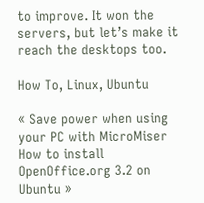to improve. It won the servers, but let’s make it reach the desktops too.

How To, Linux, Ubuntu

« Save power when using your PC with MicroMiser How to install OpenOffice.org 3.2 on Ubuntu »